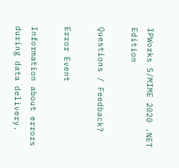IPWorks S/MIME 2020 .NET Edition

Questions / Feedback?

Error Event

Information about errors during data delivery.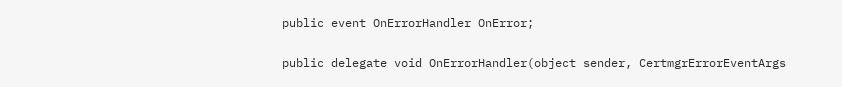public event OnErrorHandler OnError;

public delegate void OnErrorHandler(object sender, CertmgrErrorEventArgs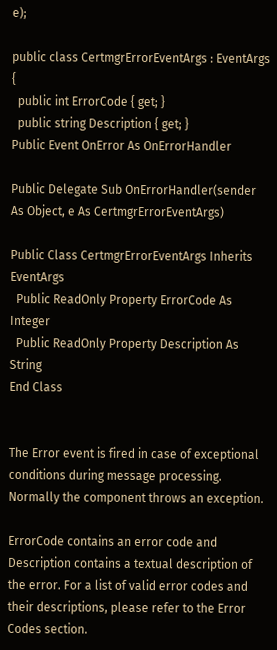e);

public class CertmgrErrorEventArgs : EventArgs {
  public int ErrorCode { get; }
  public string Description { get; }
Public Event OnError As OnErrorHandler

Public Delegate Sub OnErrorHandler(sender As Object, e As CertmgrErrorEventArgs)

Public Class CertmgrErrorEventArgs Inherits EventArgs
  Public ReadOnly Property ErrorCode As Integer
  Public ReadOnly Property Description As String
End Class


The Error event is fired in case of exceptional conditions during message processing. Normally the component throws an exception.

ErrorCode contains an error code and Description contains a textual description of the error. For a list of valid error codes and their descriptions, please refer to the Error Codes section.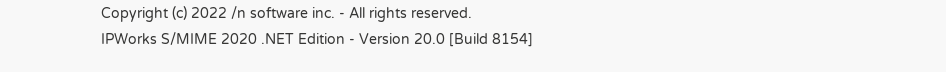Copyright (c) 2022 /n software inc. - All rights reserved.
IPWorks S/MIME 2020 .NET Edition - Version 20.0 [Build 8154]